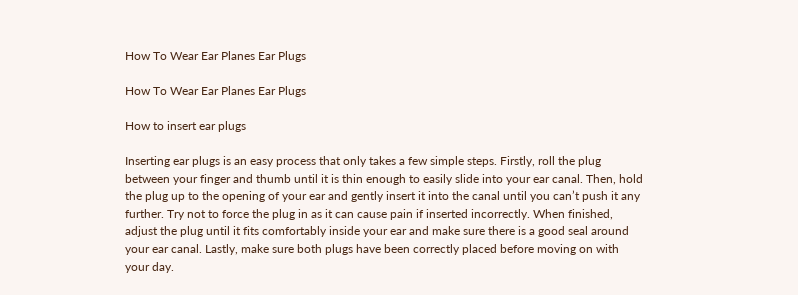How To Wear Ear Planes Ear Plugs

How To Wear Ear Planes Ear Plugs

How to insert ear plugs

Inserting ear plugs is an easy process that only takes a few simple steps. Firstly, roll the plug between your finger and thumb until it is thin enough to easily slide into your ear canal. Then, hold the plug up to the opening of your ear and gently insert it into the canal until you can’t push it any further. Try not to force the plug in as it can cause pain if inserted incorrectly. When finished, adjust the plug until it fits comfortably inside your ear and make sure there is a good seal around your ear canal. Lastly, make sure both plugs have been correctly placed before moving on with your day.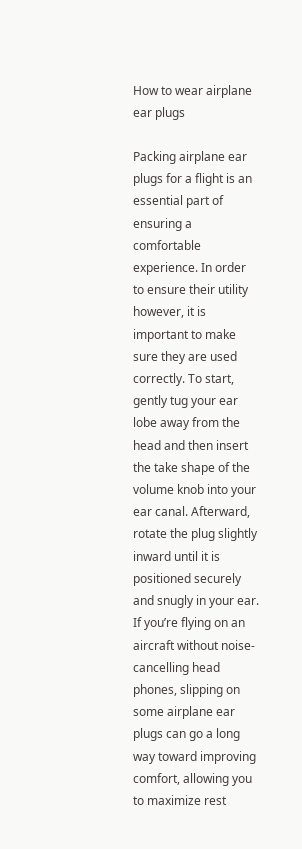How to wear airplane ear plugs

Packing airplane ear plugs for a flight is an essential part of ensuring a comfortable experience. In order to ensure their utility however, it is important to make sure they are used correctly. To start, gently tug your ear lobe away from the head and then insert the take shape of the volume knob into your ear canal. Afterward, rotate the plug slightly inward until it is positioned securely and snugly in your ear. If you’re flying on an aircraft without noise-cancelling head phones, slipping on some airplane ear plugs can go a long way toward improving comfort, allowing you to maximize rest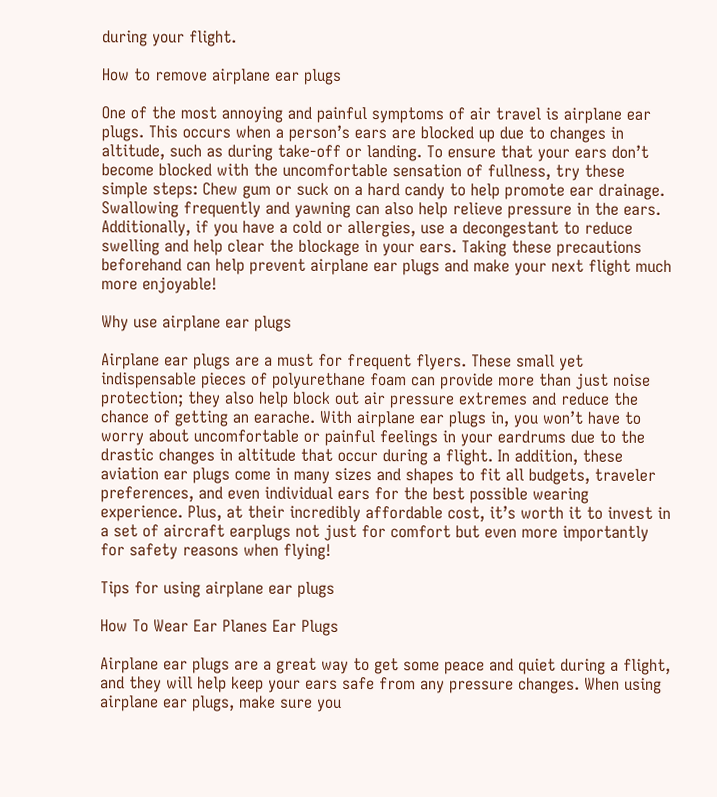during your flight.

How to remove airplane ear plugs

One of the most annoying and painful symptoms of air travel is airplane ear plugs. This occurs when a person’s ears are blocked up due to changes in altitude, such as during take-off or landing. To ensure that your ears don’t become blocked with the uncomfortable sensation of fullness, try these simple steps: Chew gum or suck on a hard candy to help promote ear drainage. Swallowing frequently and yawning can also help relieve pressure in the ears. Additionally, if you have a cold or allergies, use a decongestant to reduce swelling and help clear the blockage in your ears. Taking these precautions beforehand can help prevent airplane ear plugs and make your next flight much more enjoyable!

Why use airplane ear plugs

Airplane ear plugs are a must for frequent flyers. These small yet indispensable pieces of polyurethane foam can provide more than just noise protection; they also help block out air pressure extremes and reduce the chance of getting an earache. With airplane ear plugs in, you won’t have to worry about uncomfortable or painful feelings in your eardrums due to the drastic changes in altitude that occur during a flight. In addition, these aviation ear plugs come in many sizes and shapes to fit all budgets, traveler preferences, and even individual ears for the best possible wearing experience. Plus, at their incredibly affordable cost, it’s worth it to invest in a set of aircraft earplugs not just for comfort but even more importantly for safety reasons when flying!

Tips for using airplane ear plugs

How To Wear Ear Planes Ear Plugs

Airplane ear plugs are a great way to get some peace and quiet during a flight, and they will help keep your ears safe from any pressure changes. When using airplane ear plugs, make sure you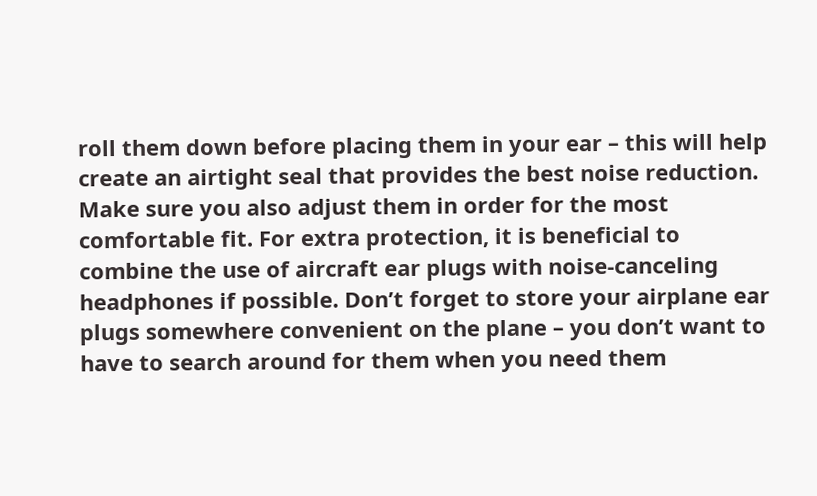roll them down before placing them in your ear – this will help create an airtight seal that provides the best noise reduction. Make sure you also adjust them in order for the most comfortable fit. For extra protection, it is beneficial to combine the use of aircraft ear plugs with noise-canceling headphones if possible. Don’t forget to store your airplane ear plugs somewhere convenient on the plane – you don’t want to have to search around for them when you need them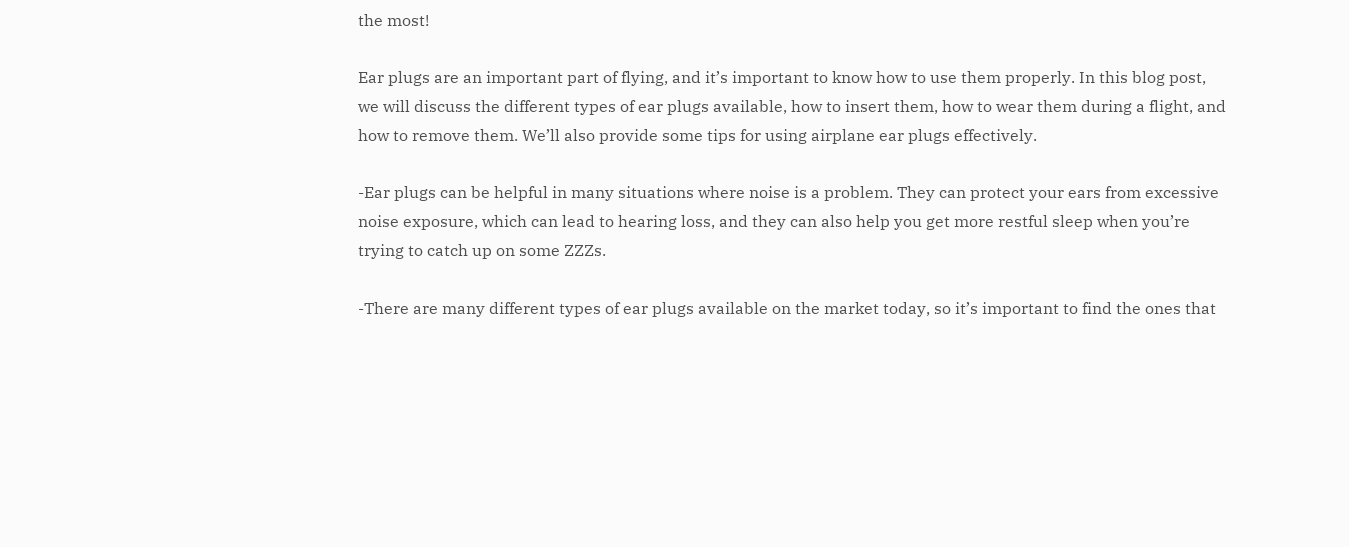the most!

Ear plugs are an important part of flying, and it’s important to know how to use them properly. In this blog post, we will discuss the different types of ear plugs available, how to insert them, how to wear them during a flight, and how to remove them. We’ll also provide some tips for using airplane ear plugs effectively.

-Ear plugs can be helpful in many situations where noise is a problem. They can protect your ears from excessive noise exposure, which can lead to hearing loss, and they can also help you get more restful sleep when you’re trying to catch up on some ZZZs.

-There are many different types of ear plugs available on the market today, so it’s important to find the ones that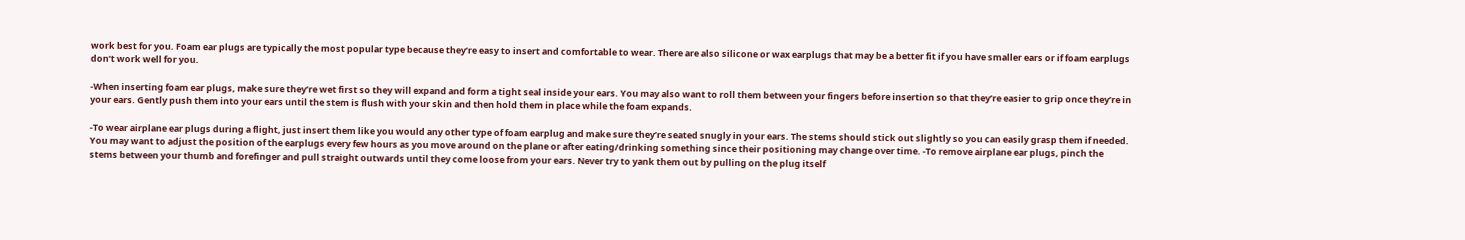work best for you. Foam ear plugs are typically the most popular type because they’re easy to insert and comfortable to wear. There are also silicone or wax earplugs that may be a better fit if you have smaller ears or if foam earplugs don’t work well for you.

-When inserting foam ear plugs, make sure they’re wet first so they will expand and form a tight seal inside your ears. You may also want to roll them between your fingers before insertion so that they’re easier to grip once they’re in your ears. Gently push them into your ears until the stem is flush with your skin and then hold them in place while the foam expands.

-To wear airplane ear plugs during a flight, just insert them like you would any other type of foam earplug and make sure they’re seated snugly in your ears. The stems should stick out slightly so you can easily grasp them if needed. You may want to adjust the position of the earplugs every few hours as you move around on the plane or after eating/drinking something since their positioning may change over time. -To remove airplane ear plugs, pinch the stems between your thumb and forefinger and pull straight outwards until they come loose from your ears. Never try to yank them out by pulling on the plug itself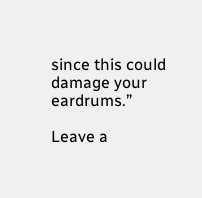since this could damage your eardrums.”

Leave a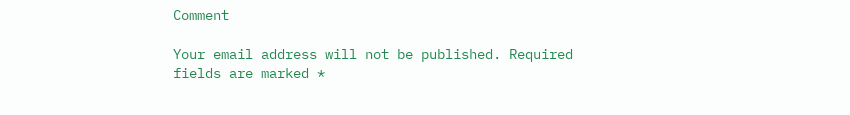Comment

Your email address will not be published. Required fields are marked *